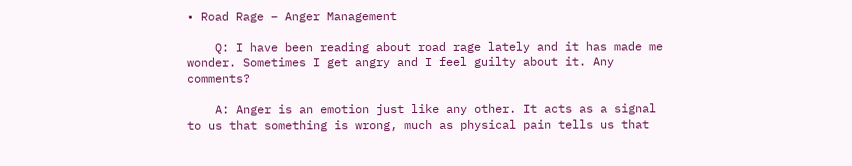• Road Rage – Anger Management

    Q: I have been reading about road rage lately and it has made me wonder. Sometimes I get angry and I feel guilty about it. Any comments?

    A: Anger is an emotion just like any other. It acts as a signal to us that something is wrong, much as physical pain tells us that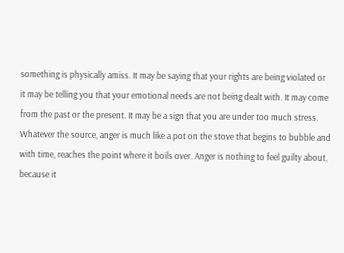something is physically amiss. It may be saying that your rights are being violated or it may be telling you that your emotional needs are not being dealt with. It may come from the past or the present. It may be a sign that you are under too much stress. Whatever the source, anger is much like a pot on the stove that begins to bubble and with time, reaches the point where it boils over. Anger is nothing to feel guilty about, because it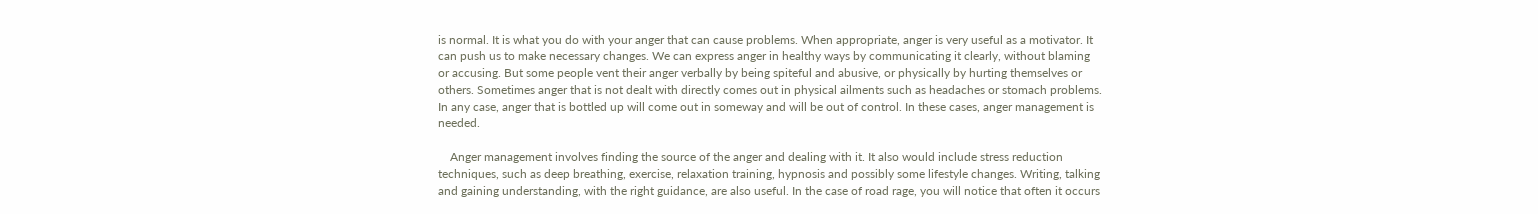is normal. It is what you do with your anger that can cause problems. When appropriate, anger is very useful as a motivator. It can push us to make necessary changes. We can express anger in healthy ways by communicating it clearly, without blaming or accusing. But some people vent their anger verbally by being spiteful and abusive, or physically by hurting themselves or others. Sometimes anger that is not dealt with directly comes out in physical ailments such as headaches or stomach problems. In any case, anger that is bottled up will come out in someway and will be out of control. In these cases, anger management is needed.

    Anger management involves finding the source of the anger and dealing with it. It also would include stress reduction techniques, such as deep breathing, exercise, relaxation training, hypnosis and possibly some lifestyle changes. Writing, talking and gaining understanding, with the right guidance, are also useful. In the case of road rage, you will notice that often it occurs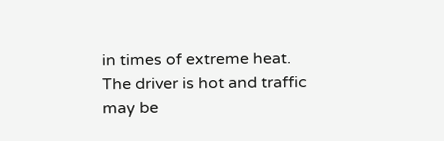in times of extreme heat. The driver is hot and traffic may be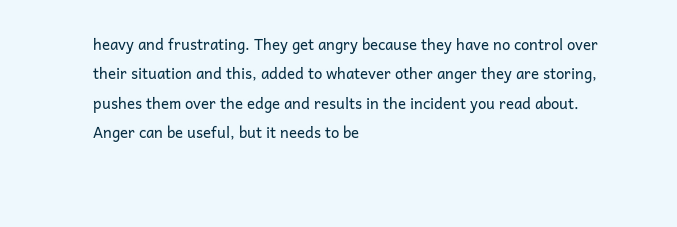heavy and frustrating. They get angry because they have no control over their situation and this, added to whatever other anger they are storing, pushes them over the edge and results in the incident you read about. Anger can be useful, but it needs to be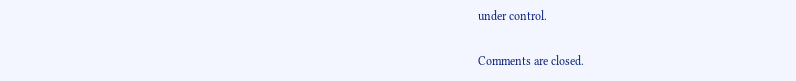under control.

Comments are closed.